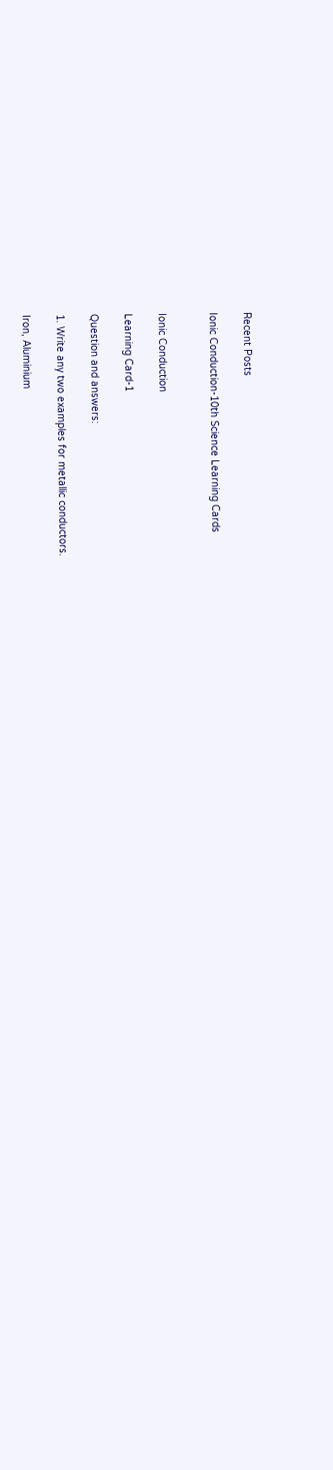Recent Posts

Ionic Conduction-10th Science Learning Cards


Ionic Conduction

Learning Card-1

Question and answers:

1. Write any two examples for metallic conductors.

Iron, Aluminium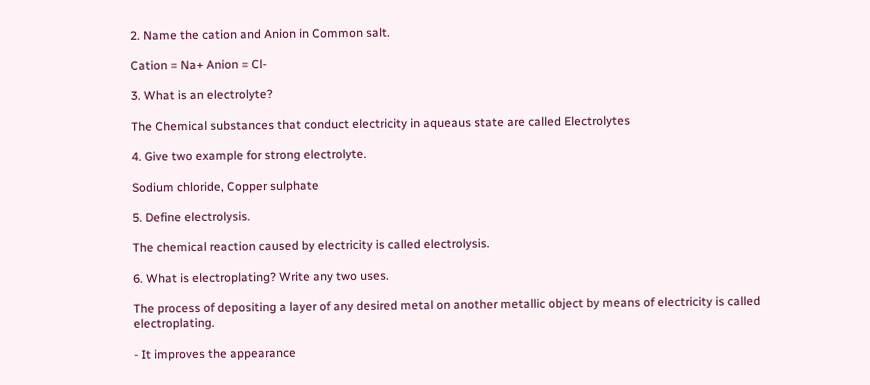2. Name the cation and Anion in Common salt.

Cation = Na+ Anion = Cl-

3. What is an electrolyte?

The Chemical substances that conduct electricity in aqueaus state are called Electrolytes

4. Give two example for strong electrolyte.

Sodium chloride, Copper sulphate

5. Define electrolysis.

The chemical reaction caused by electricity is called electrolysis.

6. What is electroplating? Write any two uses.

The process of depositing a layer of any desired metal on another metallic object by means of electricity is called electroplating.

- It improves the appearance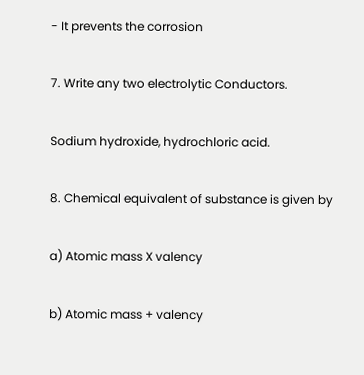- It prevents the corrosion

7. Write any two electrolytic Conductors.

Sodium hydroxide, hydrochloric acid.

8. Chemical equivalent of substance is given by

a) Atomic mass X valency

b) Atomic mass + valency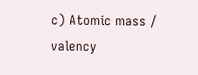c) Atomic mass / valency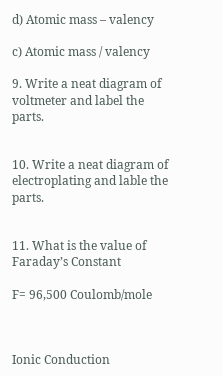d) Atomic mass – valency

c) Atomic mass / valency

9. Write a neat diagram of voltmeter and label the parts.


10. Write a neat diagram of electroplating and lable the parts.


11. What is the value of Faraday’s Constant

F= 96,500 Coulomb/mole



Ionic Conduction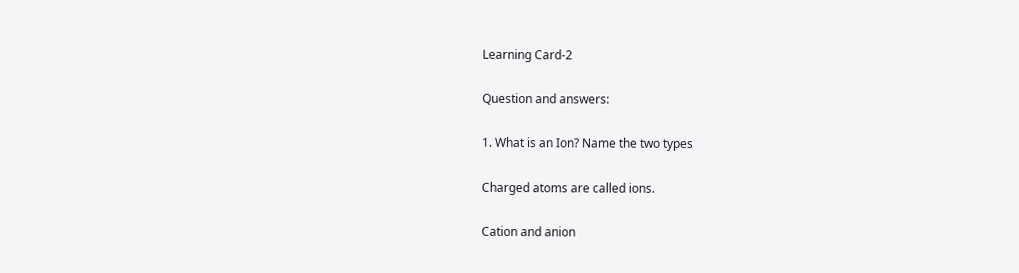Learning Card-2

Question and answers:

1. What is an Ion? Name the two types

Charged atoms are called ions.

Cation and anion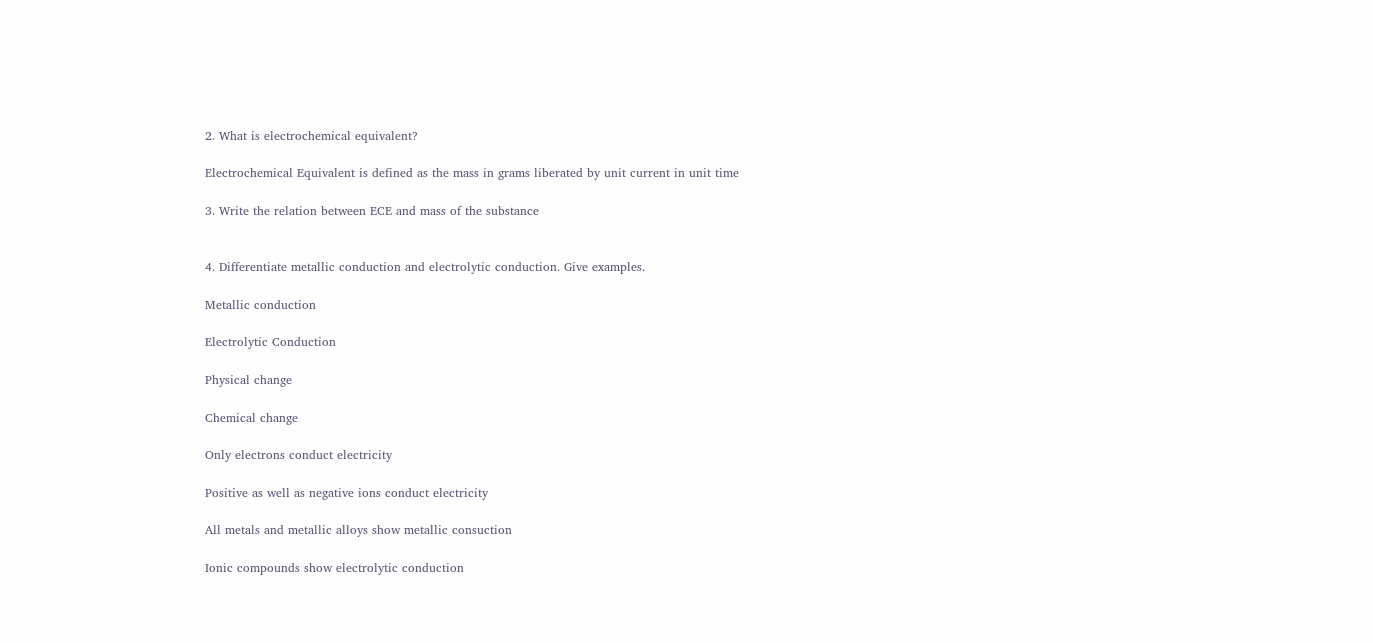2. What is electrochemical equivalent?

Electrochemical Equivalent is defined as the mass in grams liberated by unit current in unit time

3. Write the relation between ECE and mass of the substance


4. Differentiate metallic conduction and electrolytic conduction. Give examples.

Metallic conduction

Electrolytic Conduction

Physical change

Chemical change

Only electrons conduct electricity

Positive as well as negative ions conduct electricity

All metals and metallic alloys show metallic consuction

Ionic compounds show electrolytic conduction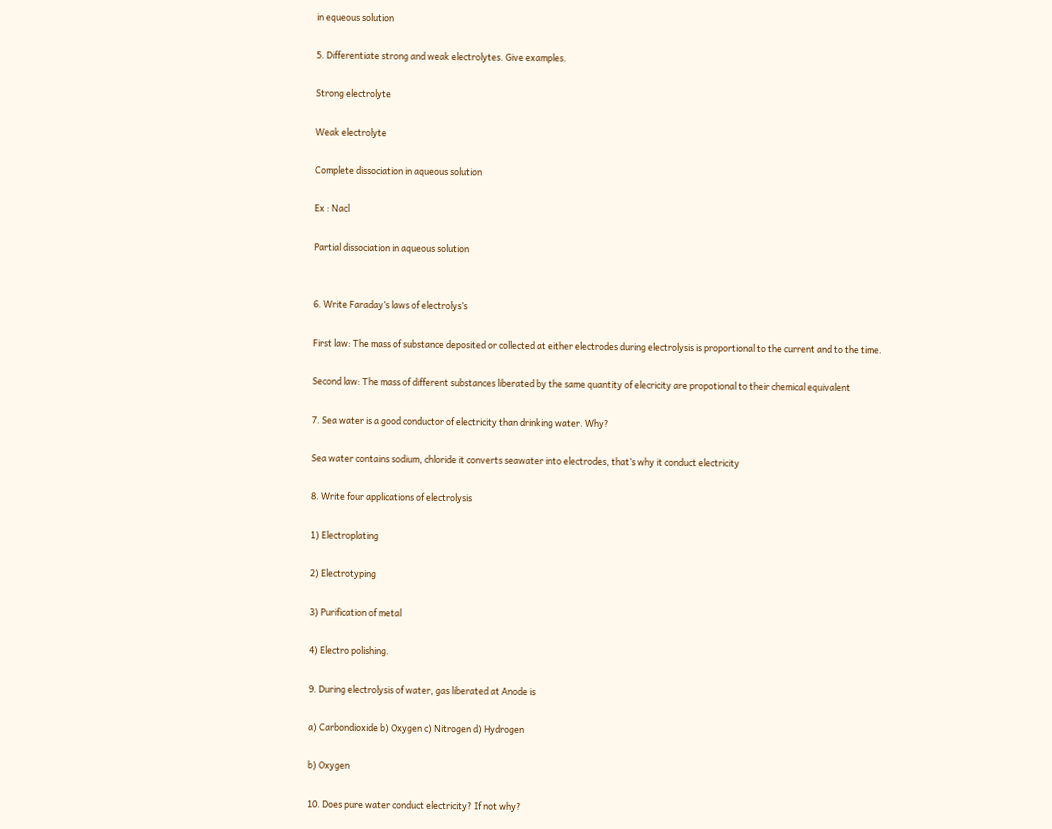in equeous solution

5. Differentiate strong and weak electrolytes. Give examples.

Strong electrolyte

Weak electrolyte

Complete dissociation in aqueous solution

Ex : Nacl

Partial dissociation in aqueous solution


6. Write Faraday’s laws of electrolys’s

First law: The mass of substance deposited or collected at either electrodes during electrolysis is proportional to the current and to the time.

Second law: The mass of different substances liberated by the same quantity of elecricity are propotional to their chemical equivalent

7. Sea water is a good conductor of electricity than drinking water. Why?

Sea water contains sodium, chloride it converts seawater into electrodes, that’s why it conduct electricity

8. Write four applications of electrolysis

1) Electroplating

2) Electrotyping

3) Purification of metal

4) Electro polishing.

9. During electrolysis of water, gas liberated at Anode is

a) Carbondioxide b) Oxygen c) Nitrogen d) Hydrogen

b) Oxygen

10. Does pure water conduct electricity? If not why?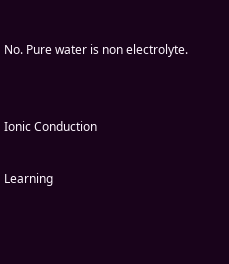No. Pure water is non electrolyte.


Ionic Conduction

Learning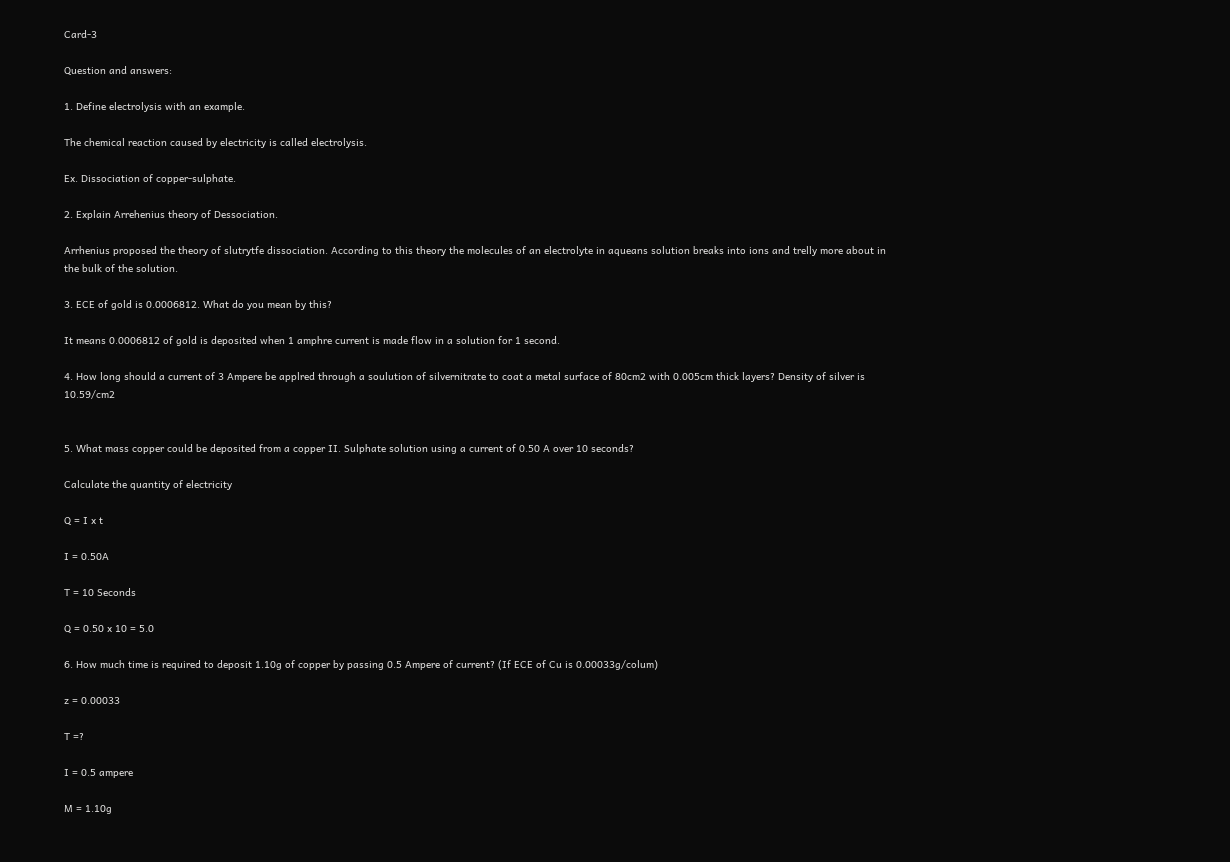Card-3

Question and answers:

1. Define electrolysis with an example.

The chemical reaction caused by electricity is called electrolysis.

Ex. Dissociation of copper-sulphate.

2. Explain Arrehenius theory of Dessociation.

Arrhenius proposed the theory of slutrytfe dissociation. According to this theory the molecules of an electrolyte in aqueans solution breaks into ions and trelly more about in the bulk of the solution.

3. ECE of gold is 0.0006812. What do you mean by this?

It means 0.0006812 of gold is deposited when 1 amphre current is made flow in a solution for 1 second.

4. How long should a current of 3 Ampere be applred through a soulution of silvernitrate to coat a metal surface of 80cm2 with 0.005cm thick layers? Density of silver is 10.59/cm2


5. What mass copper could be deposited from a copper II. Sulphate solution using a current of 0.50 A over 10 seconds?

Calculate the quantity of electricity

Q = I x t

I = 0.50A

T = 10 Seconds

Q = 0.50 x 10 = 5.0

6. How much time is required to deposit 1.10g of copper by passing 0.5 Ampere of current? (If ECE of Cu is 0.00033g/colum)

z = 0.00033

T =?

I = 0.5 ampere

M = 1.10g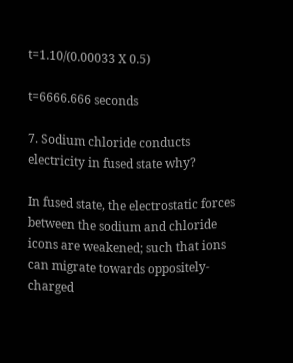t=1.10/(0.00033 X 0.5)

t=6666.666 seconds

7. Sodium chloride conducts electricity in fused state why?

In fused state, the electrostatic forces between the sodium and chloride icons are weakened; such that ions can migrate towards oppositely- charged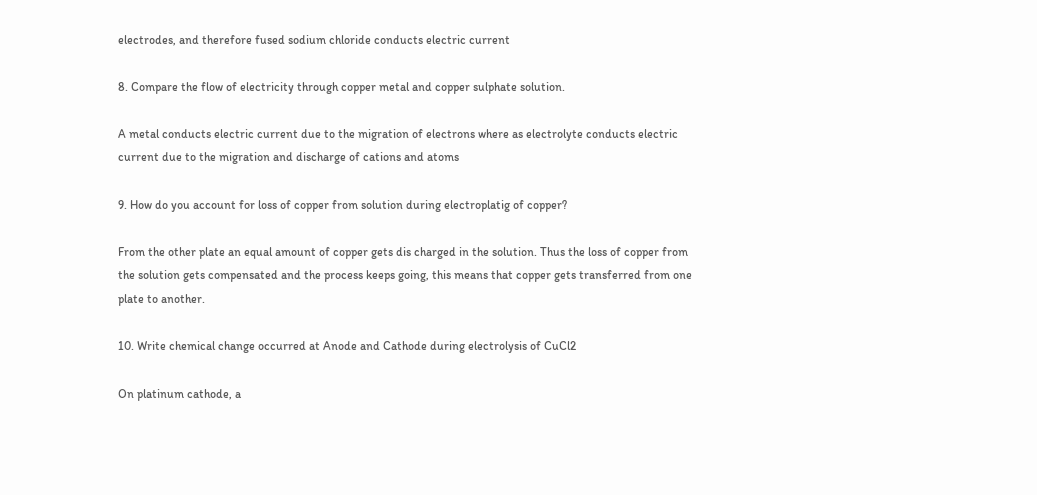electrodes, and therefore fused sodium chloride conducts electric current

8. Compare the flow of electricity through copper metal and copper sulphate solution.

A metal conducts electric current due to the migration of electrons where as electrolyte conducts electric current due to the migration and discharge of cations and atoms

9. How do you account for loss of copper from solution during electroplatig of copper?

From the other plate an equal amount of copper gets dis charged in the solution. Thus the loss of copper from the solution gets compensated and the process keeps going, this means that copper gets transferred from one plate to another.

10. Write chemical change occurred at Anode and Cathode during electrolysis of CuCl2

On platinum cathode, a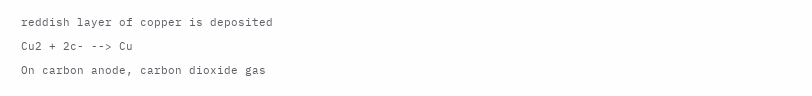reddish layer of copper is deposited

Cu2 + 2c- --> Cu

On carbon anode, carbon dioxide gas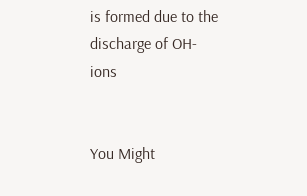is formed due to the discharge of OH- ions


You Might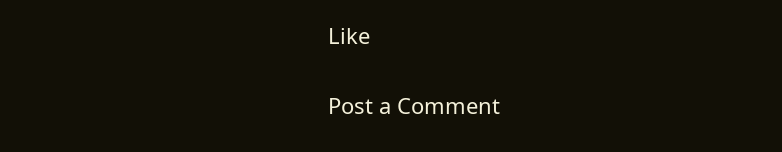Like

Post a Comment